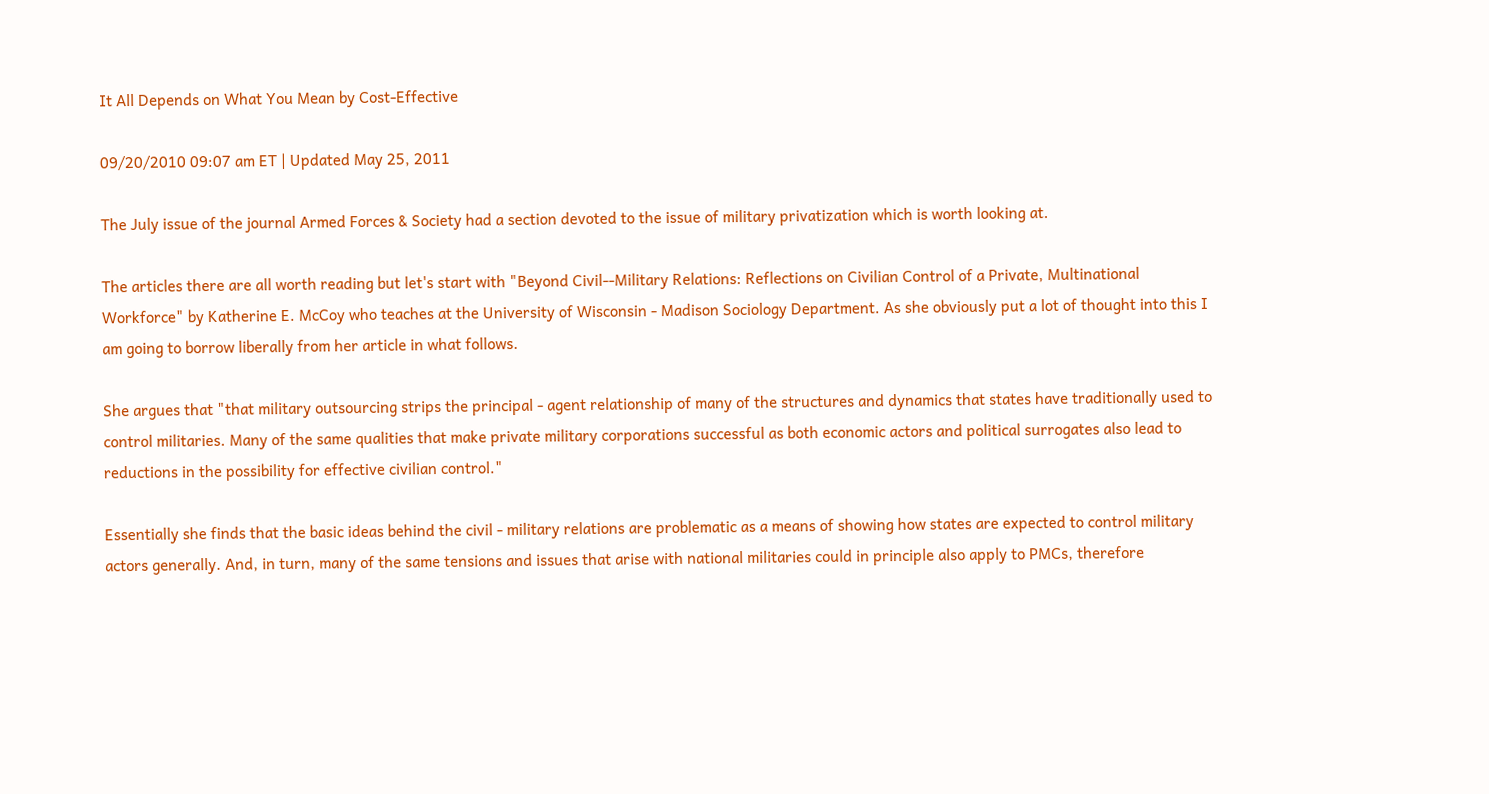It All Depends on What You Mean by Cost-Effective

09/20/2010 09:07 am ET | Updated May 25, 2011

The July issue of the journal Armed Forces & Society had a section devoted to the issue of military privatization which is worth looking at.

The articles there are all worth reading but let's start with "Beyond Civil--Military Relations: Reflections on Civilian Control of a Private, Multinational Workforce" by Katherine E. McCoy who teaches at the University of Wisconsin - Madison Sociology Department. As she obviously put a lot of thought into this I am going to borrow liberally from her article in what follows.

She argues that "that military outsourcing strips the principal - agent relationship of many of the structures and dynamics that states have traditionally used to control militaries. Many of the same qualities that make private military corporations successful as both economic actors and political surrogates also lead to reductions in the possibility for effective civilian control."

Essentially she finds that the basic ideas behind the civil - military relations are problematic as a means of showing how states are expected to control military actors generally. And, in turn, many of the same tensions and issues that arise with national militaries could in principle also apply to PMCs, therefore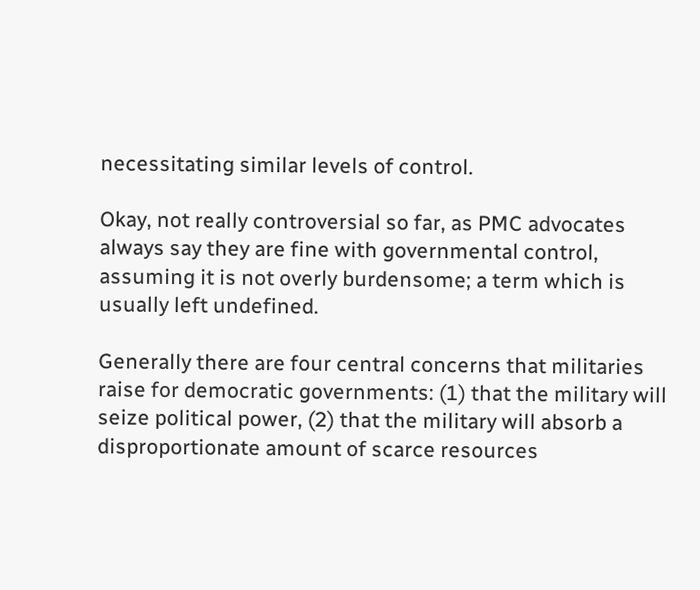necessitating similar levels of control.

Okay, not really controversial so far, as PMC advocates always say they are fine with governmental control, assuming it is not overly burdensome; a term which is usually left undefined.

Generally there are four central concerns that militaries raise for democratic governments: (1) that the military will seize political power, (2) that the military will absorb a disproportionate amount of scarce resources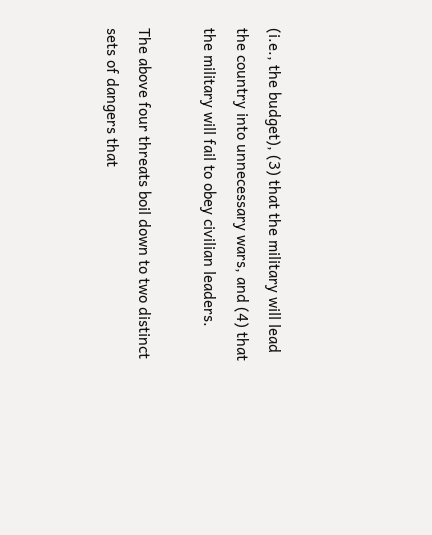(i.e., the budget), (3) that the military will lead the country into unnecessary wars, and (4) that the military will fail to obey civilian leaders.

The above four threats boil down to two distinct sets of dangers that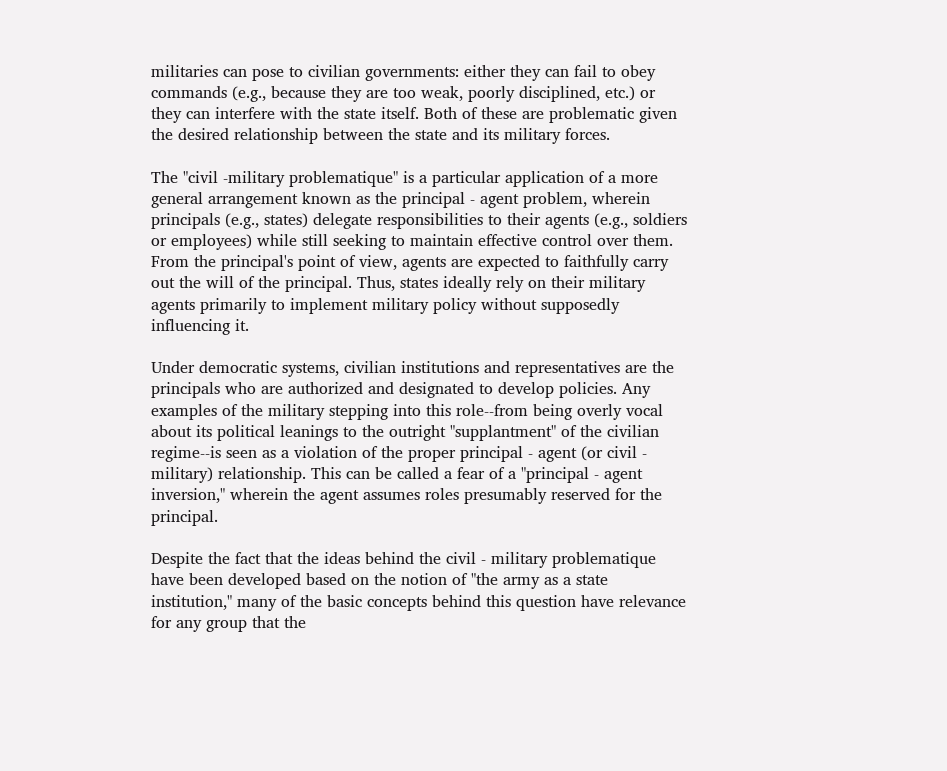militaries can pose to civilian governments: either they can fail to obey commands (e.g., because they are too weak, poorly disciplined, etc.) or they can interfere with the state itself. Both of these are problematic given the desired relationship between the state and its military forces.

The "civil -military problematique" is a particular application of a more general arrangement known as the principal - agent problem, wherein principals (e.g., states) delegate responsibilities to their agents (e.g., soldiers or employees) while still seeking to maintain effective control over them. From the principal's point of view, agents are expected to faithfully carry out the will of the principal. Thus, states ideally rely on their military agents primarily to implement military policy without supposedly influencing it.

Under democratic systems, civilian institutions and representatives are the principals who are authorized and designated to develop policies. Any examples of the military stepping into this role--from being overly vocal about its political leanings to the outright "supplantment" of the civilian regime--is seen as a violation of the proper principal - agent (or civil - military) relationship. This can be called a fear of a "principal - agent inversion," wherein the agent assumes roles presumably reserved for the principal.

Despite the fact that the ideas behind the civil - military problematique have been developed based on the notion of "the army as a state institution," many of the basic concepts behind this question have relevance for any group that the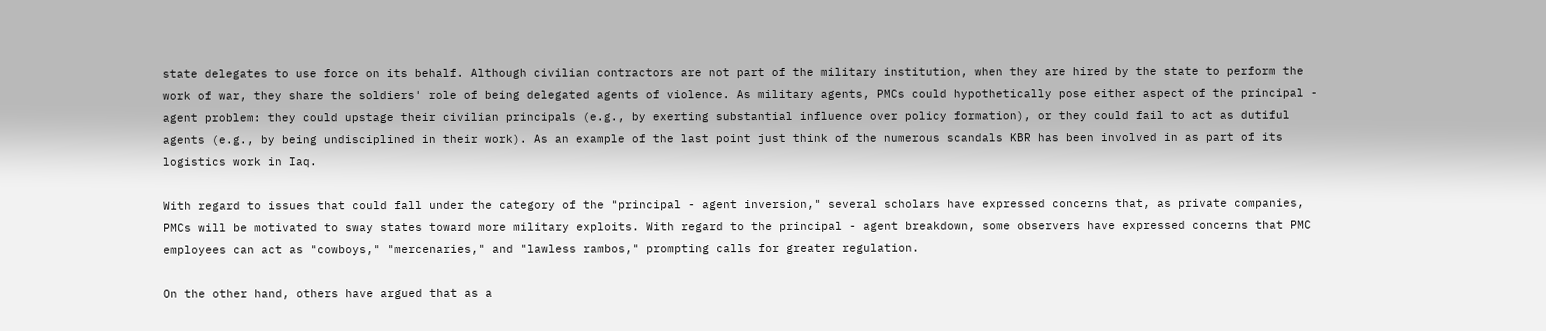state delegates to use force on its behalf. Although civilian contractors are not part of the military institution, when they are hired by the state to perform the work of war, they share the soldiers' role of being delegated agents of violence. As military agents, PMCs could hypothetically pose either aspect of the principal - agent problem: they could upstage their civilian principals (e.g., by exerting substantial influence over policy formation), or they could fail to act as dutiful agents (e.g., by being undisciplined in their work). As an example of the last point just think of the numerous scandals KBR has been involved in as part of its logistics work in Iaq.

With regard to issues that could fall under the category of the "principal - agent inversion," several scholars have expressed concerns that, as private companies, PMCs will be motivated to sway states toward more military exploits. With regard to the principal - agent breakdown, some observers have expressed concerns that PMC employees can act as "cowboys," "mercenaries," and "lawless rambos," prompting calls for greater regulation.

On the other hand, others have argued that as a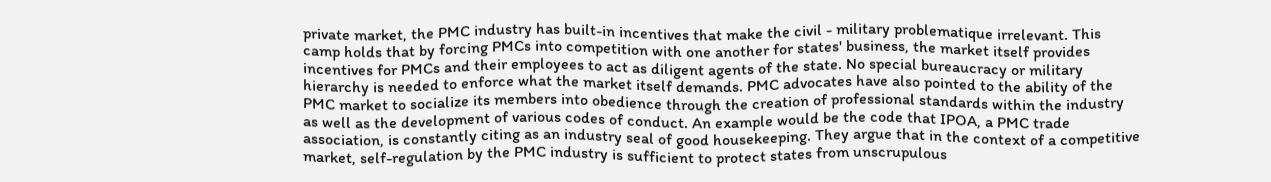private market, the PMC industry has built-in incentives that make the civil - military problematique irrelevant. This camp holds that by forcing PMCs into competition with one another for states' business, the market itself provides incentives for PMCs and their employees to act as diligent agents of the state. No special bureaucracy or military hierarchy is needed to enforce what the market itself demands. PMC advocates have also pointed to the ability of the PMC market to socialize its members into obedience through the creation of professional standards within the industry as well as the development of various codes of conduct. An example would be the code that IPOA, a PMC trade association, is constantly citing as an industry seal of good housekeeping. They argue that in the context of a competitive market, self-regulation by the PMC industry is sufficient to protect states from unscrupulous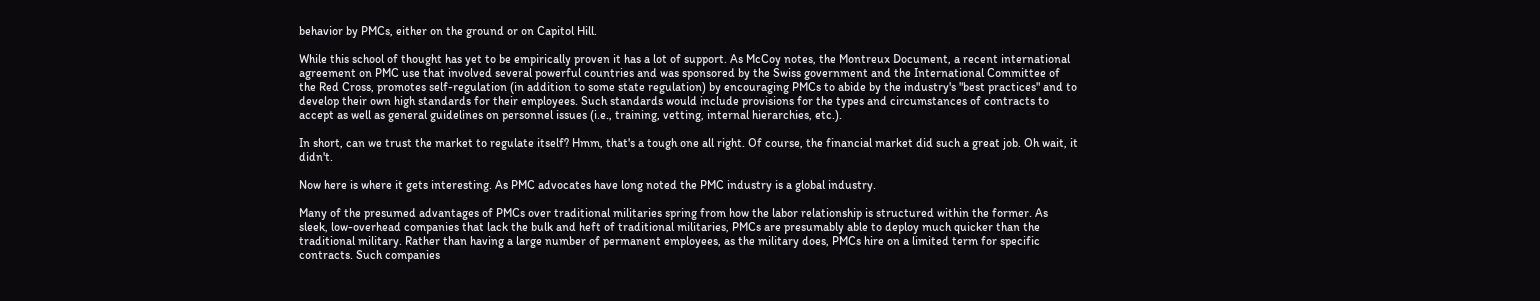behavior by PMCs, either on the ground or on Capitol Hill.

While this school of thought has yet to be empirically proven it has a lot of support. As McCoy notes, the Montreux Document, a recent international agreement on PMC use that involved several powerful countries and was sponsored by the Swiss government and the International Committee of the Red Cross, promotes self-regulation (in addition to some state regulation) by encouraging PMCs to abide by the industry's "best practices" and to develop their own high standards for their employees. Such standards would include provisions for the types and circumstances of contracts to accept as well as general guidelines on personnel issues (i.e., training, vetting, internal hierarchies, etc.).

In short, can we trust the market to regulate itself? Hmm, that's a tough one all right. Of course, the financial market did such a great job. Oh wait, it didn't.

Now here is where it gets interesting. As PMC advocates have long noted the PMC industry is a global industry.

Many of the presumed advantages of PMCs over traditional militaries spring from how the labor relationship is structured within the former. As sleek, low-overhead companies that lack the bulk and heft of traditional militaries, PMCs are presumably able to deploy much quicker than the traditional military. Rather than having a large number of permanent employees, as the military does, PMCs hire on a limited term for specific contracts. Such companies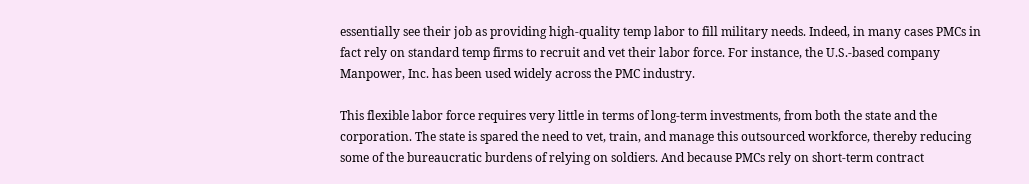essentially see their job as providing high-quality temp labor to fill military needs. Indeed, in many cases PMCs in fact rely on standard temp firms to recruit and vet their labor force. For instance, the U.S.-based company Manpower, Inc. has been used widely across the PMC industry.

This flexible labor force requires very little in terms of long-term investments, from both the state and the corporation. The state is spared the need to vet, train, and manage this outsourced workforce, thereby reducing some of the bureaucratic burdens of relying on soldiers. And because PMCs rely on short-term contract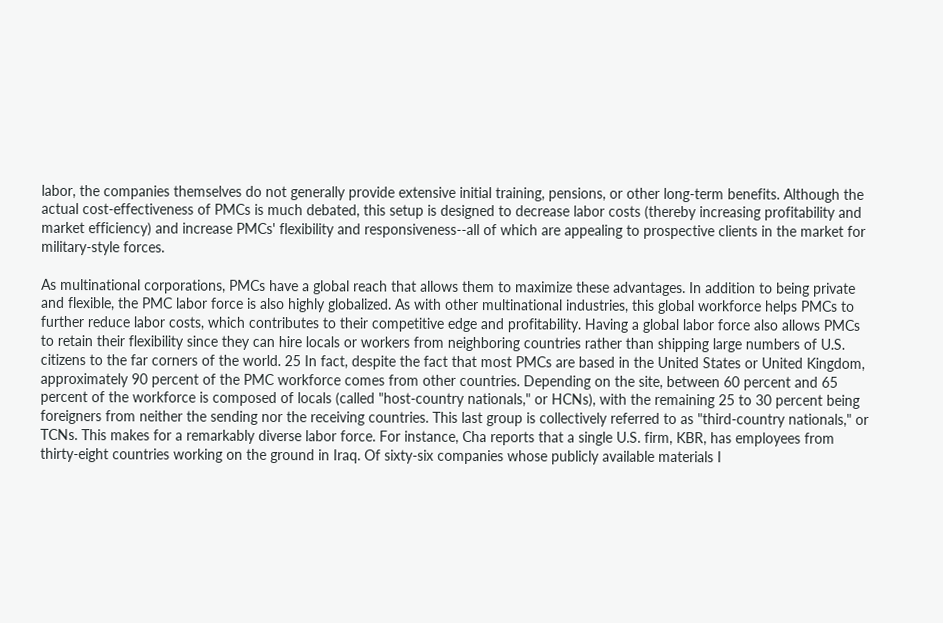labor, the companies themselves do not generally provide extensive initial training, pensions, or other long-term benefits. Although the actual cost-effectiveness of PMCs is much debated, this setup is designed to decrease labor costs (thereby increasing profitability and market efficiency) and increase PMCs' flexibility and responsiveness--all of which are appealing to prospective clients in the market for military-style forces.

As multinational corporations, PMCs have a global reach that allows them to maximize these advantages. In addition to being private and flexible, the PMC labor force is also highly globalized. As with other multinational industries, this global workforce helps PMCs to further reduce labor costs, which contributes to their competitive edge and profitability. Having a global labor force also allows PMCs to retain their flexibility since they can hire locals or workers from neighboring countries rather than shipping large numbers of U.S. citizens to the far corners of the world. 25 In fact, despite the fact that most PMCs are based in the United States or United Kingdom, approximately 90 percent of the PMC workforce comes from other countries. Depending on the site, between 60 percent and 65 percent of the workforce is composed of locals (called "host-country nationals," or HCNs), with the remaining 25 to 30 percent being foreigners from neither the sending nor the receiving countries. This last group is collectively referred to as "third-country nationals," or TCNs. This makes for a remarkably diverse labor force. For instance, Cha reports that a single U.S. firm, KBR, has employees from thirty-eight countries working on the ground in Iraq. Of sixty-six companies whose publicly available materials I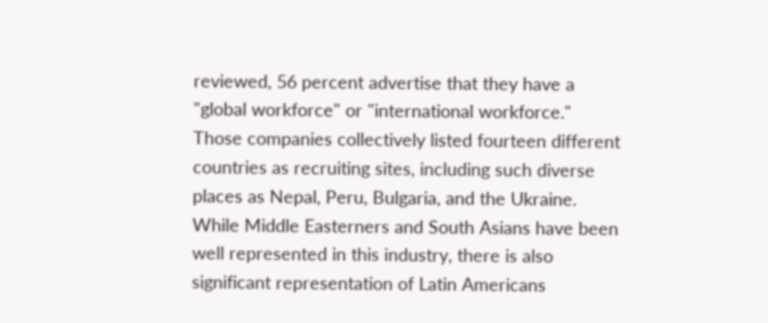reviewed, 56 percent advertise that they have a "global workforce" or "international workforce." Those companies collectively listed fourteen different countries as recruiting sites, including such diverse places as Nepal, Peru, Bulgaria, and the Ukraine. While Middle Easterners and South Asians have been well represented in this industry, there is also significant representation of Latin Americans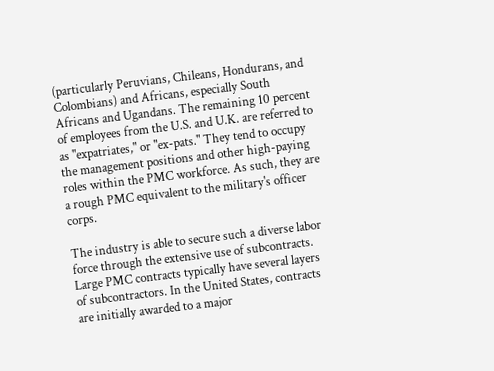(particularly Peruvians, Chileans, Hondurans, and Colombians) and Africans, especially South Africans and Ugandans. The remaining 10 percent of employees from the U.S. and U.K. are referred to as "expatriates," or "ex-pats." They tend to occupy the management positions and other high-paying roles within the PMC workforce. As such, they are a rough PMC equivalent to the military's officer corps.

The industry is able to secure such a diverse labor force through the extensive use of subcontracts. Large PMC contracts typically have several layers of subcontractors. In the United States, contracts are initially awarded to a major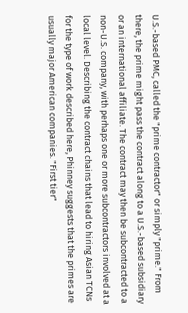U.S.-based PMC, called the "prime contractor" or simply "prime." From there, the prime might pass the contract along to a U.S.-based subsidiary or an international affiliate. The contract may then be subcontracted to a non-U.S. company, with perhaps one or more subcontractors involved at a local level. Describing the contract chains that lead to hiring Asian TCNs for the type of work described here, Phinney suggests that the primes are usually major American companies. "First tier"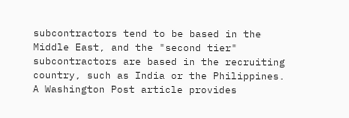subcontractors tend to be based in the Middle East, and the "second tier" subcontractors are based in the recruiting country, such as India or the Philippines. A Washington Post article provides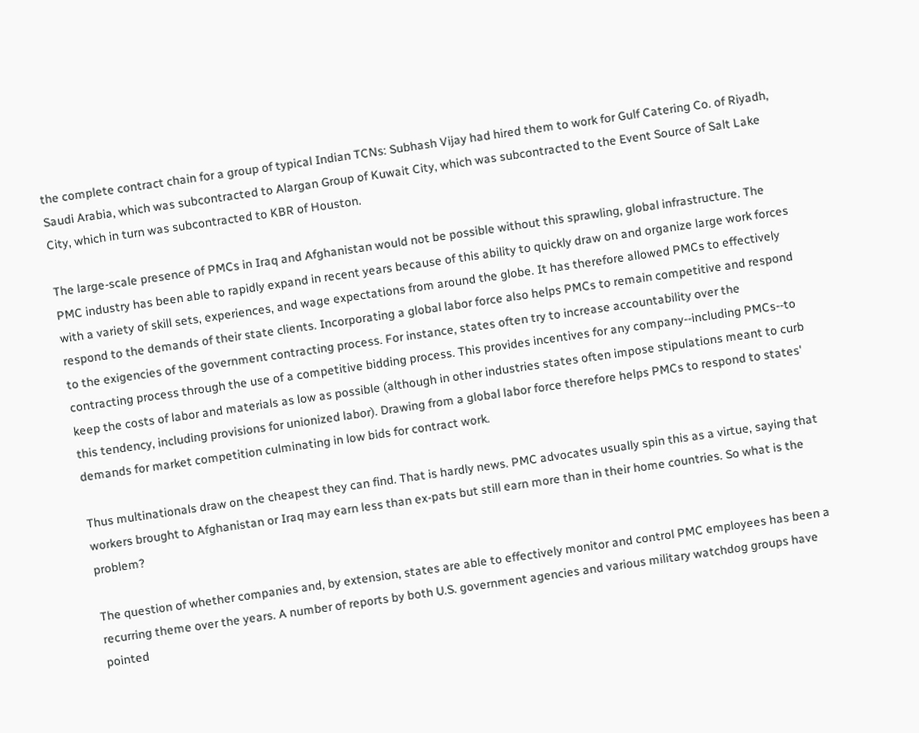the complete contract chain for a group of typical Indian TCNs: Subhash Vijay had hired them to work for Gulf Catering Co. of Riyadh, Saudi Arabia, which was subcontracted to Alargan Group of Kuwait City, which was subcontracted to the Event Source of Salt Lake City, which in turn was subcontracted to KBR of Houston.

The large-scale presence of PMCs in Iraq and Afghanistan would not be possible without this sprawling, global infrastructure. The PMC industry has been able to rapidly expand in recent years because of this ability to quickly draw on and organize large work forces with a variety of skill sets, experiences, and wage expectations from around the globe. It has therefore allowed PMCs to effectively respond to the demands of their state clients. Incorporating a global labor force also helps PMCs to remain competitive and respond to the exigencies of the government contracting process. For instance, states often try to increase accountability over the contracting process through the use of a competitive bidding process. This provides incentives for any company--including PMCs--to keep the costs of labor and materials as low as possible (although in other industries states often impose stipulations meant to curb this tendency, including provisions for unionized labor). Drawing from a global labor force therefore helps PMCs to respond to states' demands for market competition culminating in low bids for contract work.

Thus multinationals draw on the cheapest they can find. That is hardly news. PMC advocates usually spin this as a virtue, saying that workers brought to Afghanistan or Iraq may earn less than ex-pats but still earn more than in their home countries. So what is the problem?

The question of whether companies and, by extension, states are able to effectively monitor and control PMC employees has been a recurring theme over the years. A number of reports by both U.S. government agencies and various military watchdog groups have pointed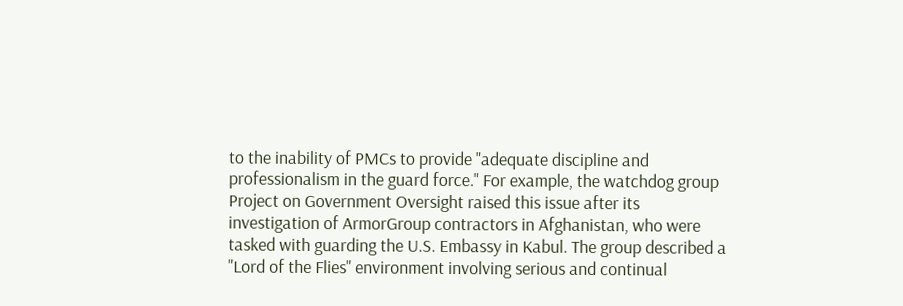to the inability of PMCs to provide "adequate discipline and professionalism in the guard force." For example, the watchdog group Project on Government Oversight raised this issue after its investigation of ArmorGroup contractors in Afghanistan, who were tasked with guarding the U.S. Embassy in Kabul. The group described a "Lord of the Flies" environment involving serious and continual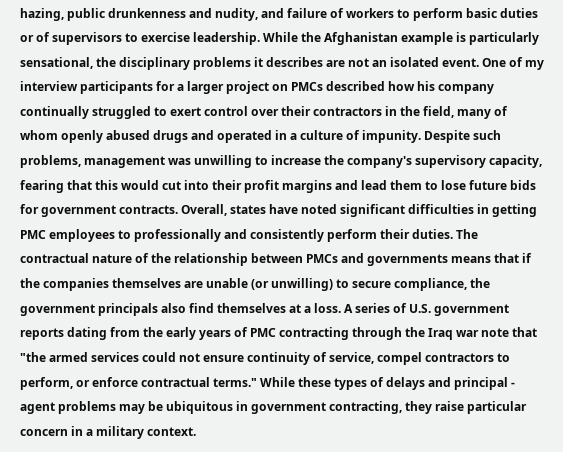hazing, public drunkenness and nudity, and failure of workers to perform basic duties or of supervisors to exercise leadership. While the Afghanistan example is particularly sensational, the disciplinary problems it describes are not an isolated event. One of my interview participants for a larger project on PMCs described how his company continually struggled to exert control over their contractors in the field, many of whom openly abused drugs and operated in a culture of impunity. Despite such problems, management was unwilling to increase the company's supervisory capacity, fearing that this would cut into their profit margins and lead them to lose future bids for government contracts. Overall, states have noted significant difficulties in getting PMC employees to professionally and consistently perform their duties. The contractual nature of the relationship between PMCs and governments means that if the companies themselves are unable (or unwilling) to secure compliance, the government principals also find themselves at a loss. A series of U.S. government reports dating from the early years of PMC contracting through the Iraq war note that "the armed services could not ensure continuity of service, compel contractors to perform, or enforce contractual terms." While these types of delays and principal - agent problems may be ubiquitous in government contracting, they raise particular concern in a military context.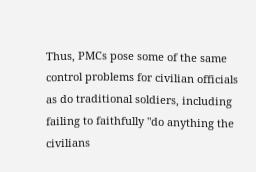Thus, PMCs pose some of the same control problems for civilian officials as do traditional soldiers, including failing to faithfully "do anything the civilians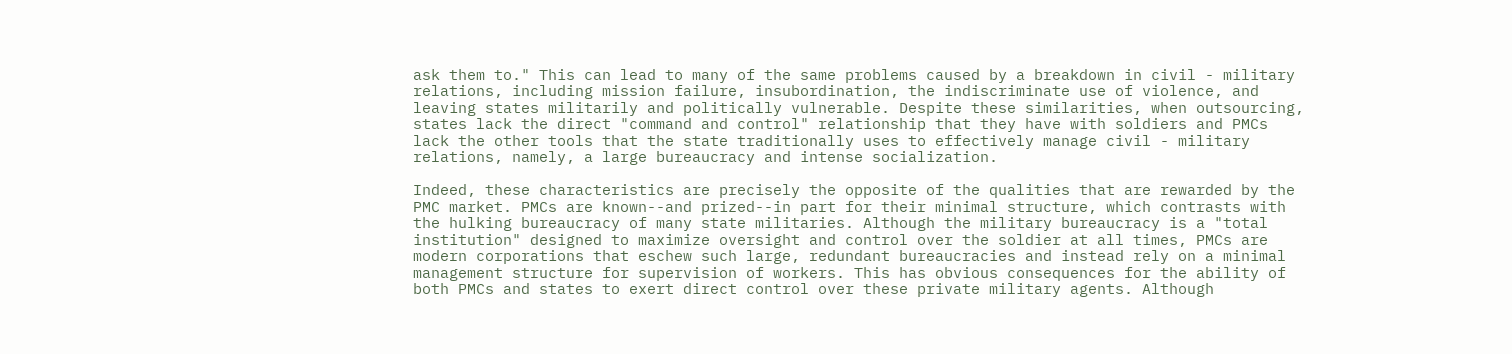ask them to." This can lead to many of the same problems caused by a breakdown in civil - military relations, including mission failure, insubordination, the indiscriminate use of violence, and leaving states militarily and politically vulnerable. Despite these similarities, when outsourcing, states lack the direct "command and control" relationship that they have with soldiers and PMCs lack the other tools that the state traditionally uses to effectively manage civil - military relations, namely, a large bureaucracy and intense socialization.

Indeed, these characteristics are precisely the opposite of the qualities that are rewarded by the PMC market. PMCs are known--and prized--in part for their minimal structure, which contrasts with the hulking bureaucracy of many state militaries. Although the military bureaucracy is a "total institution" designed to maximize oversight and control over the soldier at all times, PMCs are modern corporations that eschew such large, redundant bureaucracies and instead rely on a minimal management structure for supervision of workers. This has obvious consequences for the ability of both PMCs and states to exert direct control over these private military agents. Although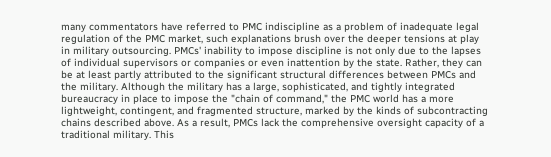many commentators have referred to PMC indiscipline as a problem of inadequate legal regulation of the PMC market, such explanations brush over the deeper tensions at play in military outsourcing. PMCs' inability to impose discipline is not only due to the lapses of individual supervisors or companies or even inattention by the state. Rather, they can be at least partly attributed to the significant structural differences between PMCs and the military. Although the military has a large, sophisticated, and tightly integrated bureaucracy in place to impose the "chain of command," the PMC world has a more lightweight, contingent, and fragmented structure, marked by the kinds of subcontracting chains described above. As a result, PMCs lack the comprehensive oversight capacity of a traditional military. This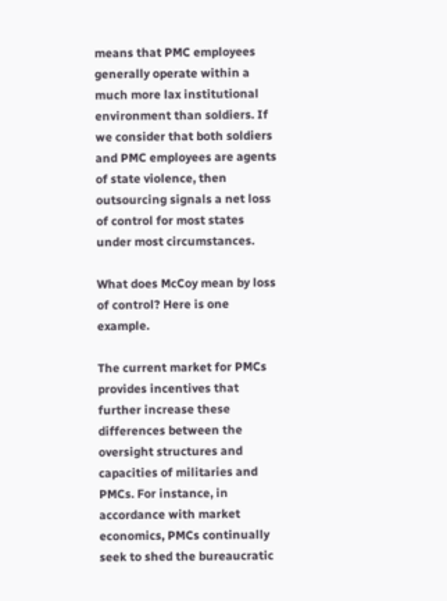means that PMC employees generally operate within a much more lax institutional environment than soldiers. If we consider that both soldiers and PMC employees are agents of state violence, then outsourcing signals a net loss of control for most states under most circumstances.

What does McCoy mean by loss of control? Here is one example.

The current market for PMCs provides incentives that further increase these differences between the oversight structures and capacities of militaries and PMCs. For instance, in accordance with market economics, PMCs continually seek to shed the bureaucratic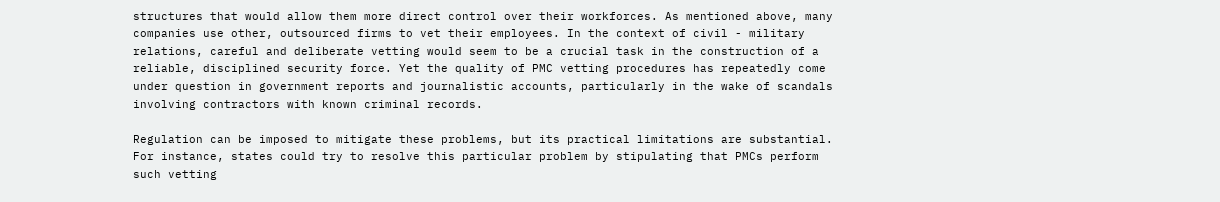structures that would allow them more direct control over their workforces. As mentioned above, many companies use other, outsourced firms to vet their employees. In the context of civil - military relations, careful and deliberate vetting would seem to be a crucial task in the construction of a reliable, disciplined security force. Yet the quality of PMC vetting procedures has repeatedly come under question in government reports and journalistic accounts, particularly in the wake of scandals involving contractors with known criminal records.

Regulation can be imposed to mitigate these problems, but its practical limitations are substantial. For instance, states could try to resolve this particular problem by stipulating that PMCs perform such vetting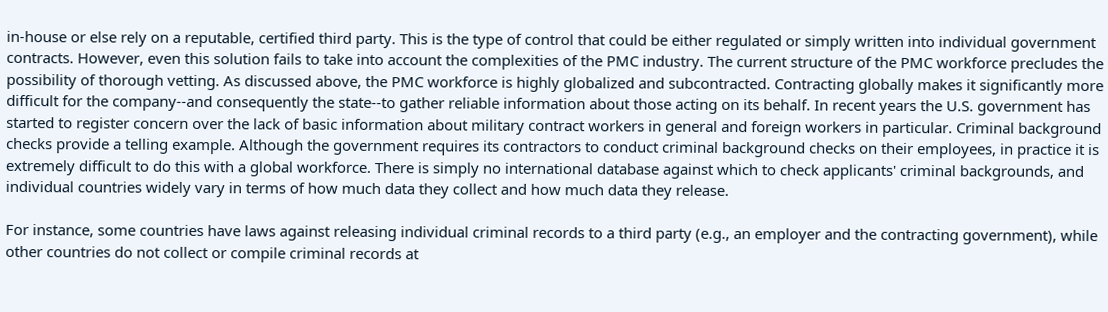in-house or else rely on a reputable, certified third party. This is the type of control that could be either regulated or simply written into individual government contracts. However, even this solution fails to take into account the complexities of the PMC industry. The current structure of the PMC workforce precludes the possibility of thorough vetting. As discussed above, the PMC workforce is highly globalized and subcontracted. Contracting globally makes it significantly more difficult for the company--and consequently the state--to gather reliable information about those acting on its behalf. In recent years the U.S. government has started to register concern over the lack of basic information about military contract workers in general and foreign workers in particular. Criminal background checks provide a telling example. Although the government requires its contractors to conduct criminal background checks on their employees, in practice it is extremely difficult to do this with a global workforce. There is simply no international database against which to check applicants' criminal backgrounds, and individual countries widely vary in terms of how much data they collect and how much data they release.

For instance, some countries have laws against releasing individual criminal records to a third party (e.g., an employer and the contracting government), while other countries do not collect or compile criminal records at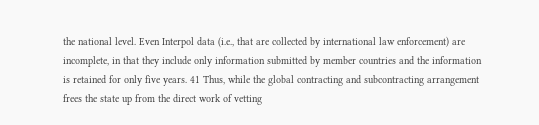the national level. Even Interpol data (i.e., that are collected by international law enforcement) are incomplete, in that they include only information submitted by member countries and the information is retained for only five years. 41 Thus, while the global contracting and subcontracting arrangement frees the state up from the direct work of vetting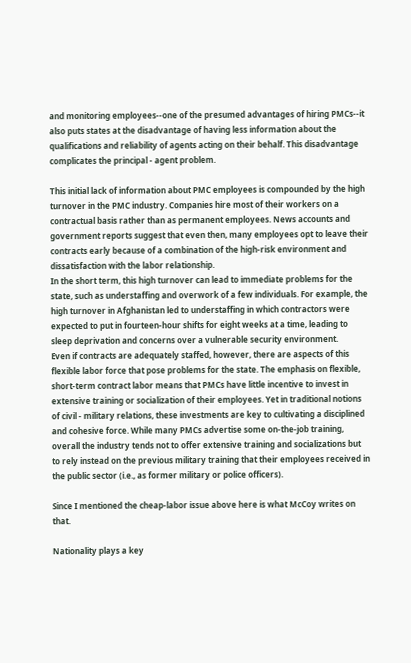and monitoring employees--one of the presumed advantages of hiring PMCs--it also puts states at the disadvantage of having less information about the qualifications and reliability of agents acting on their behalf. This disadvantage complicates the principal - agent problem.

This initial lack of information about PMC employees is compounded by the high turnover in the PMC industry. Companies hire most of their workers on a contractual basis rather than as permanent employees. News accounts and government reports suggest that even then, many employees opt to leave their contracts early because of a combination of the high-risk environment and dissatisfaction with the labor relationship.
In the short term, this high turnover can lead to immediate problems for the state, such as understaffing and overwork of a few individuals. For example, the high turnover in Afghanistan led to understaffing in which contractors were expected to put in fourteen-hour shifts for eight weeks at a time, leading to sleep deprivation and concerns over a vulnerable security environment.
Even if contracts are adequately staffed, however, there are aspects of this flexible labor force that pose problems for the state. The emphasis on flexible, short-term contract labor means that PMCs have little incentive to invest in extensive training or socialization of their employees. Yet in traditional notions of civil - military relations, these investments are key to cultivating a disciplined and cohesive force. While many PMCs advertise some on-the-job training, overall the industry tends not to offer extensive training and socializations but to rely instead on the previous military training that their employees received in the public sector (i.e., as former military or police officers).

Since I mentioned the cheap-labor issue above here is what McCoy writes on that.

Nationality plays a key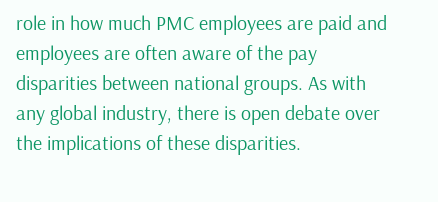role in how much PMC employees are paid and employees are often aware of the pay disparities between national groups. As with any global industry, there is open debate over the implications of these disparities.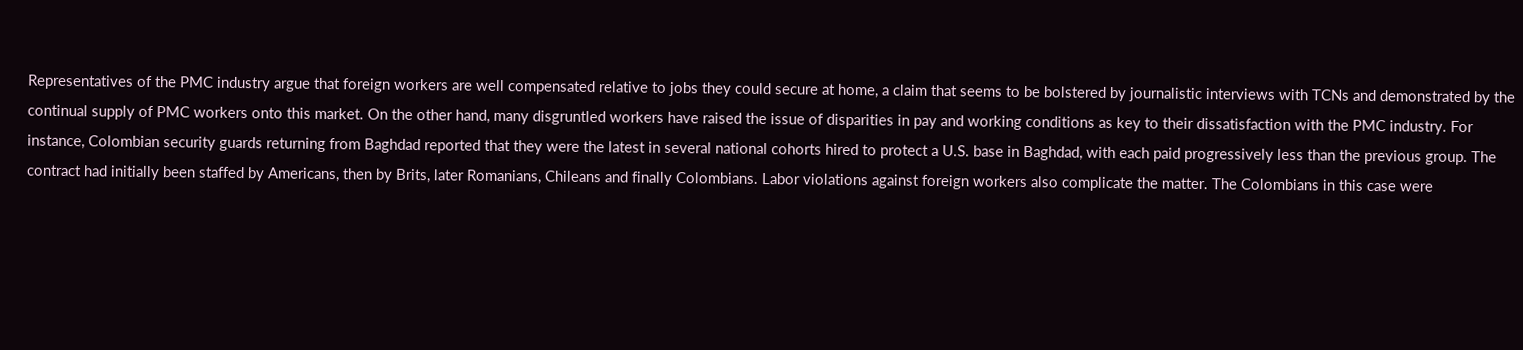Representatives of the PMC industry argue that foreign workers are well compensated relative to jobs they could secure at home, a claim that seems to be bolstered by journalistic interviews with TCNs and demonstrated by the continual supply of PMC workers onto this market. On the other hand, many disgruntled workers have raised the issue of disparities in pay and working conditions as key to their dissatisfaction with the PMC industry. For instance, Colombian security guards returning from Baghdad reported that they were the latest in several national cohorts hired to protect a U.S. base in Baghdad, with each paid progressively less than the previous group. The contract had initially been staffed by Americans, then by Brits, later Romanians, Chileans and finally Colombians. Labor violations against foreign workers also complicate the matter. The Colombians in this case were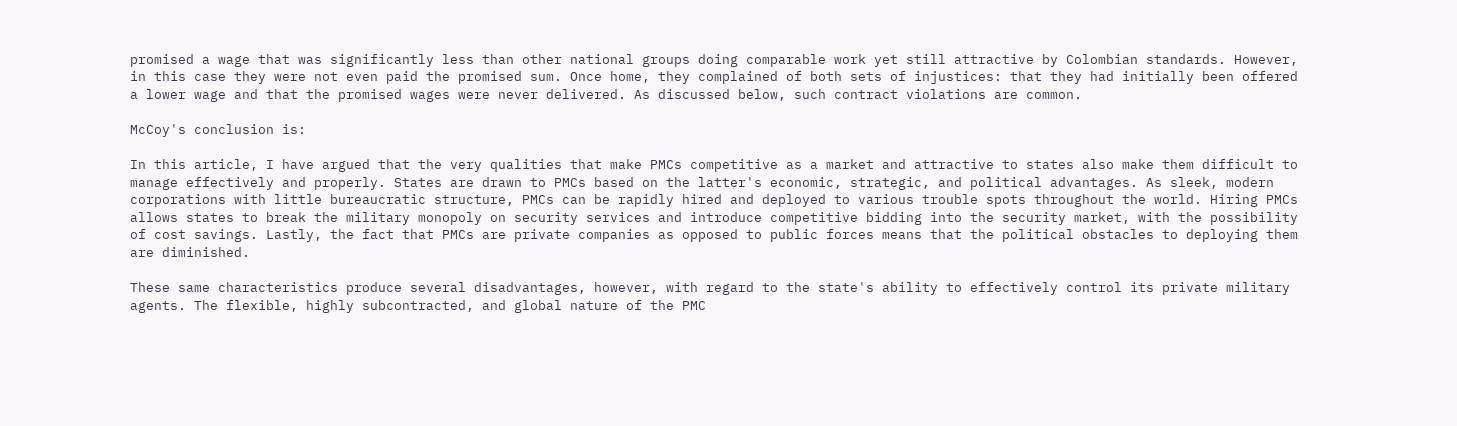promised a wage that was significantly less than other national groups doing comparable work yet still attractive by Colombian standards. However, in this case they were not even paid the promised sum. Once home, they complained of both sets of injustices: that they had initially been offered a lower wage and that the promised wages were never delivered. As discussed below, such contract violations are common.

McCoy's conclusion is:

In this article, I have argued that the very qualities that make PMCs competitive as a market and attractive to states also make them difficult to manage effectively and properly. States are drawn to PMCs based on the latter's economic, strategic, and political advantages. As sleek, modern corporations with little bureaucratic structure, PMCs can be rapidly hired and deployed to various trouble spots throughout the world. Hiring PMCs allows states to break the military monopoly on security services and introduce competitive bidding into the security market, with the possibility of cost savings. Lastly, the fact that PMCs are private companies as opposed to public forces means that the political obstacles to deploying them are diminished.

These same characteristics produce several disadvantages, however, with regard to the state's ability to effectively control its private military agents. The flexible, highly subcontracted, and global nature of the PMC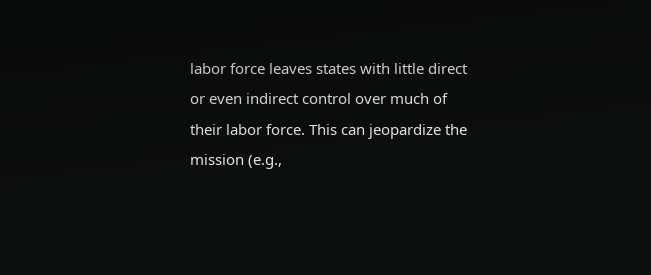labor force leaves states with little direct or even indirect control over much of their labor force. This can jeopardize the mission (e.g.,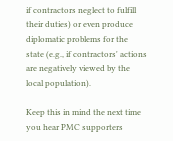if contractors neglect to fulfill their duties) or even produce diplomatic problems for the state (e.g., if contractors' actions are negatively viewed by the local population).

Keep this in mind the next time you hear PMC supporters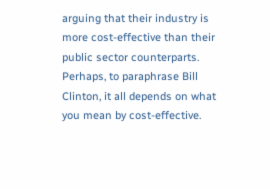arguing that their industry is more cost-effective than their public sector counterparts. Perhaps, to paraphrase Bill Clinton, it all depends on what you mean by cost-effective.